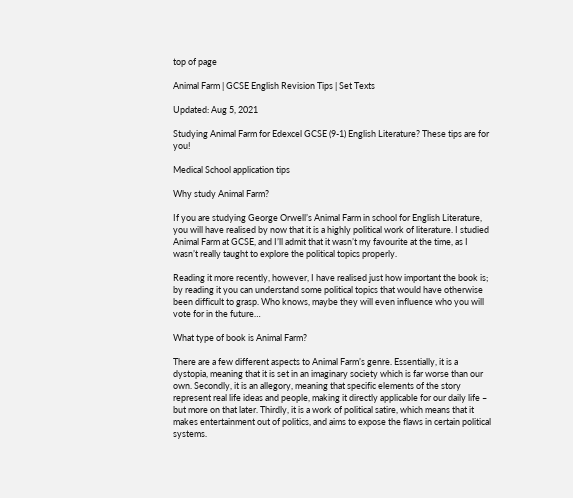top of page

Animal Farm | GCSE English Revision Tips | Set Texts

Updated: Aug 5, 2021

Studying Animal Farm for Edexcel GCSE (9-1) English Literature? These tips are for you!

Medical School application tips

Why study Animal Farm?

If you are studying George Orwell’s Animal Farm in school for English Literature, you will have realised by now that it is a highly political work of literature. I studied Animal Farm at GCSE, and I’ll admit that it wasn’t my favourite at the time, as I wasn’t really taught to explore the political topics properly.

Reading it more recently, however, I have realised just how important the book is; by reading it you can understand some political topics that would have otherwise been difficult to grasp. Who knows, maybe they will even influence who you will vote for in the future…

What type of book is Animal Farm?

There are a few different aspects to Animal Farm’s genre. Essentially, it is a dystopia, meaning that it is set in an imaginary society which is far worse than our own. Secondly, it is an allegory, meaning that specific elements of the story represent real life ideas and people, making it directly applicable for our daily life – but more on that later. Thirdly, it is a work of political satire, which means that it makes entertainment out of politics, and aims to expose the flaws in certain political systems.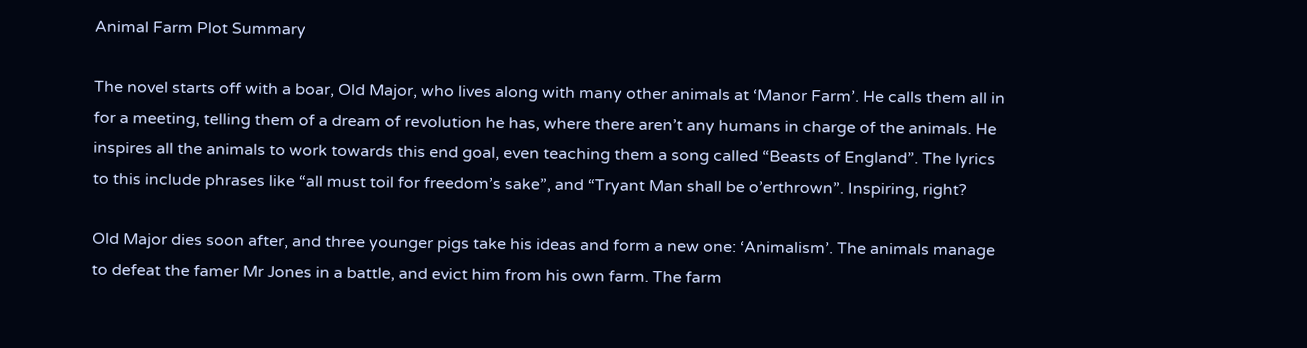Animal Farm Plot Summary

The novel starts off with a boar, Old Major, who lives along with many other animals at ‘Manor Farm’. He calls them all in for a meeting, telling them of a dream of revolution he has, where there aren’t any humans in charge of the animals. He inspires all the animals to work towards this end goal, even teaching them a song called “Beasts of England”. The lyrics to this include phrases like “all must toil for freedom’s sake”, and “Tryant Man shall be o’erthrown”. Inspiring, right?

Old Major dies soon after, and three younger pigs take his ideas and form a new one: ‘Animalism’. The animals manage to defeat the famer Mr Jones in a battle, and evict him from his own farm. The farm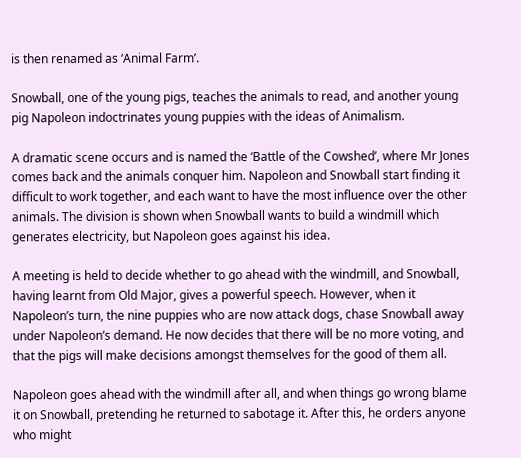is then renamed as ‘Animal Farm’.

Snowball, one of the young pigs, teaches the animals to read, and another young pig Napoleon indoctrinates young puppies with the ideas of Animalism.

A dramatic scene occurs and is named the ‘Battle of the Cowshed’, where Mr Jones comes back and the animals conquer him. Napoleon and Snowball start finding it difficult to work together, and each want to have the most influence over the other animals. The division is shown when Snowball wants to build a windmill which generates electricity, but Napoleon goes against his idea.

A meeting is held to decide whether to go ahead with the windmill, and Snowball, having learnt from Old Major, gives a powerful speech. However, when it Napoleon’s turn, the nine puppies who are now attack dogs, chase Snowball away under Napoleon’s demand. He now decides that there will be no more voting, and that the pigs will make decisions amongst themselves for the good of them all.

Napoleon goes ahead with the windmill after all, and when things go wrong blame it on Snowball, pretending he returned to sabotage it. After this, he orders anyone who might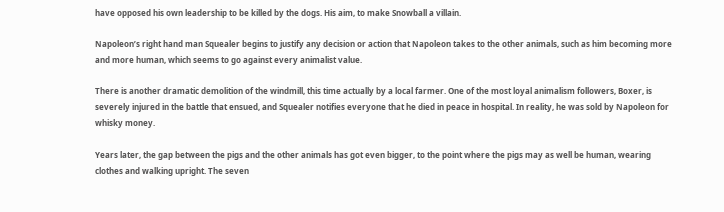have opposed his own leadership to be killed by the dogs. His aim, to make Snowball a villain.

Napoleon’s right hand man Squealer begins to justify any decision or action that Napoleon takes to the other animals, such as him becoming more and more human, which seems to go against every animalist value.

There is another dramatic demolition of the windmill, this time actually by a local farmer. One of the most loyal animalism followers, Boxer, is severely injured in the battle that ensued, and Squealer notifies everyone that he died in peace in hospital. In reality, he was sold by Napoleon for whisky money.

Years later, the gap between the pigs and the other animals has got even bigger, to the point where the pigs may as well be human, wearing clothes and walking upright. The seven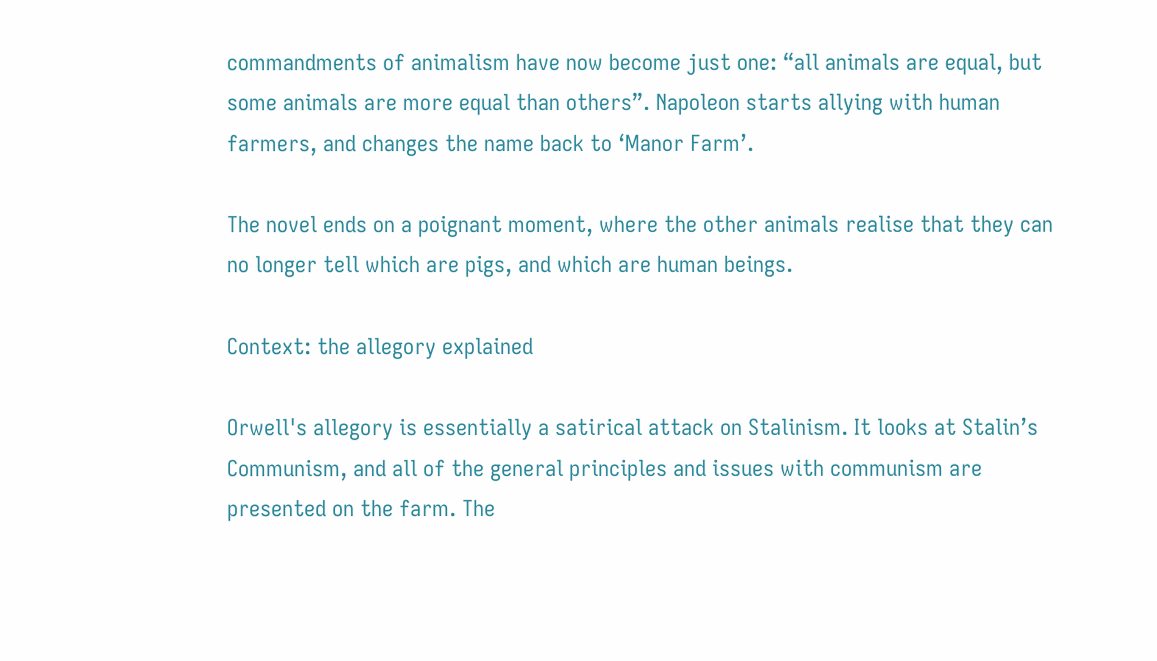commandments of animalism have now become just one: “all animals are equal, but some animals are more equal than others”. Napoleon starts allying with human farmers, and changes the name back to ‘Manor Farm’.

The novel ends on a poignant moment, where the other animals realise that they can no longer tell which are pigs, and which are human beings.

Context: the allegory explained

Orwell's allegory is essentially a satirical attack on Stalinism. It looks at Stalin’s Communism, and all of the general principles and issues with communism are presented on the farm. The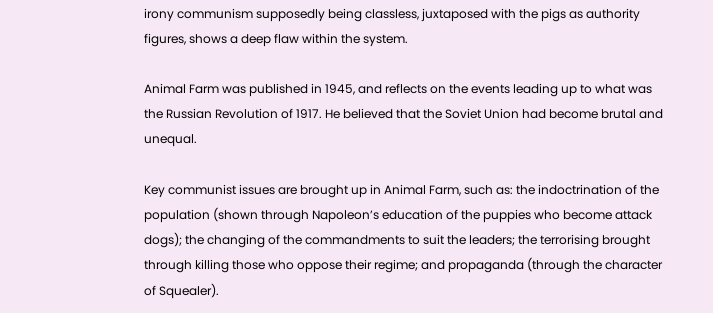irony communism supposedly being classless, juxtaposed with the pigs as authority figures, shows a deep flaw within the system.

Animal Farm was published in 1945, and reflects on the events leading up to what was the Russian Revolution of 1917. He believed that the Soviet Union had become brutal and unequal.

Key communist issues are brought up in Animal Farm, such as: the indoctrination of the population (shown through Napoleon’s education of the puppies who become attack dogs); the changing of the commandments to suit the leaders; the terrorising brought through killing those who oppose their regime; and propaganda (through the character of Squealer).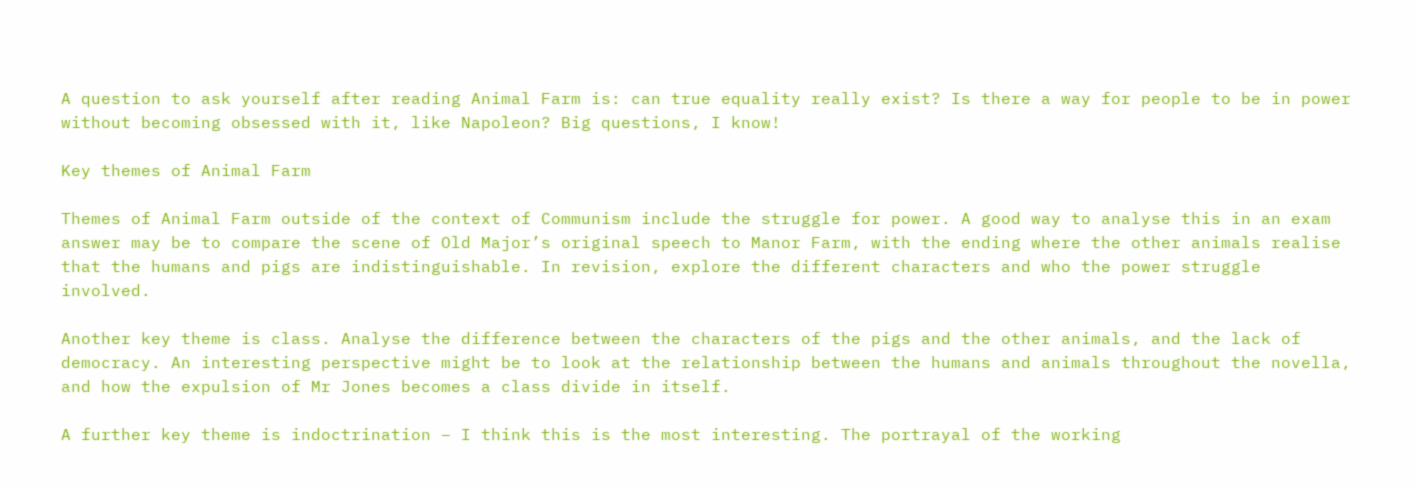A question to ask yourself after reading Animal Farm is: can true equality really exist? Is there a way for people to be in power without becoming obsessed with it, like Napoleon? Big questions, I know!

Key themes of Animal Farm

Themes of Animal Farm outside of the context of Communism include the struggle for power. A good way to analyse this in an exam answer may be to compare the scene of Old Major’s original speech to Manor Farm, with the ending where the other animals realise that the humans and pigs are indistinguishable. In revision, explore the different characters and who the power struggle involved.

Another key theme is class. Analyse the difference between the characters of the pigs and the other animals, and the lack of democracy. An interesting perspective might be to look at the relationship between the humans and animals throughout the novella, and how the expulsion of Mr Jones becomes a class divide in itself.

A further key theme is indoctrination – I think this is the most interesting. The portrayal of the working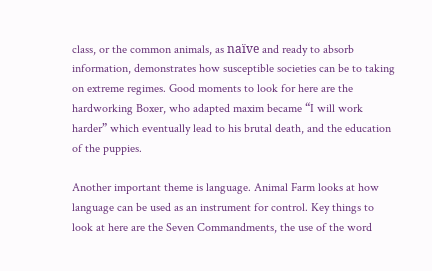class, or the common animals, as naïve and ready to absorb information, demonstrates how susceptible societies can be to taking on extreme regimes. Good moments to look for here are the hardworking Boxer, who adapted maxim became “I will work harder” which eventually lead to his brutal death, and the education of the puppies.

Another important theme is language. Animal Farm looks at how language can be used as an instrument for control. Key things to look at here are the Seven Commandments, the use of the word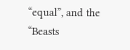“equal”, and the “Beasts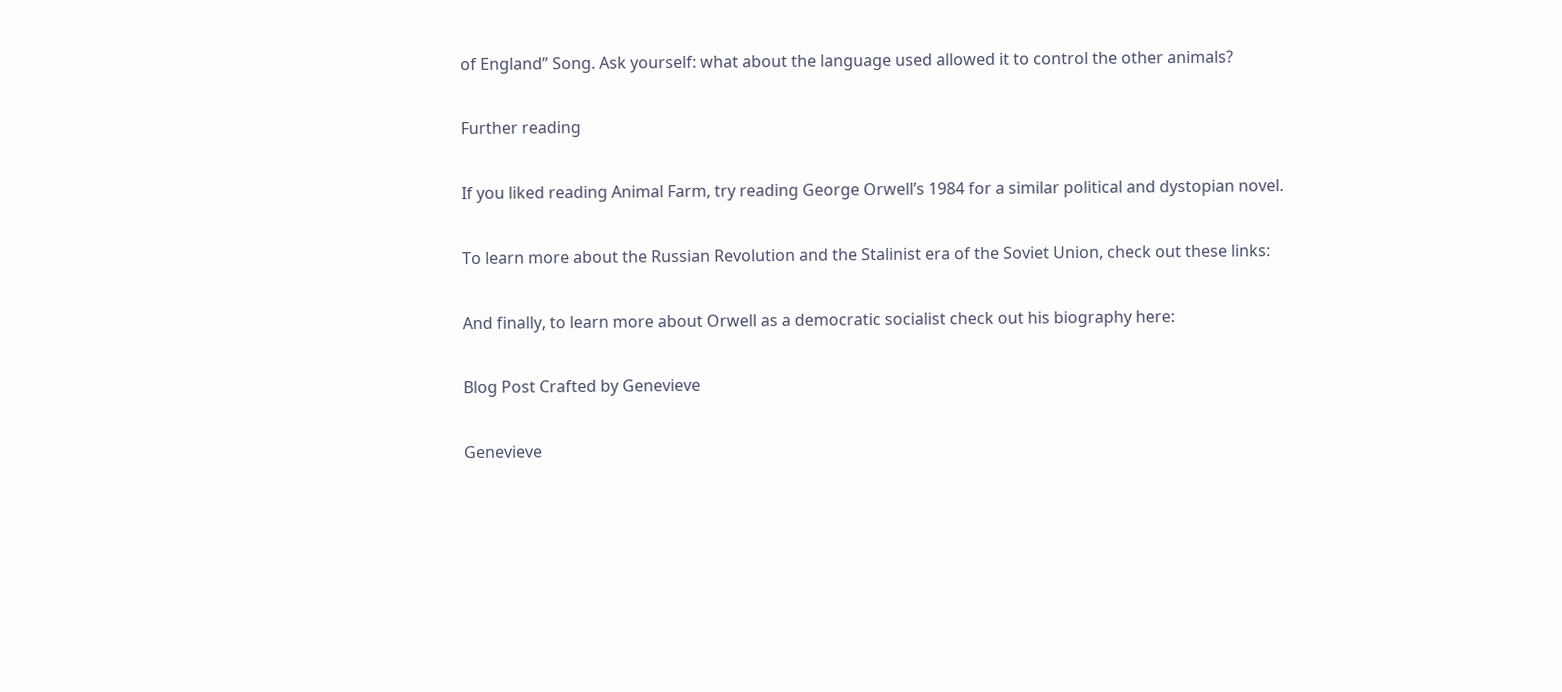of England” Song. Ask yourself: what about the language used allowed it to control the other animals?

Further reading

If you liked reading Animal Farm, try reading George Orwell’s 1984 for a similar political and dystopian novel.

To learn more about the Russian Revolution and the Stalinist era of the Soviet Union, check out these links:

And finally, to learn more about Orwell as a democratic socialist check out his biography here:

Blog Post Crafted by Genevieve

Genevieve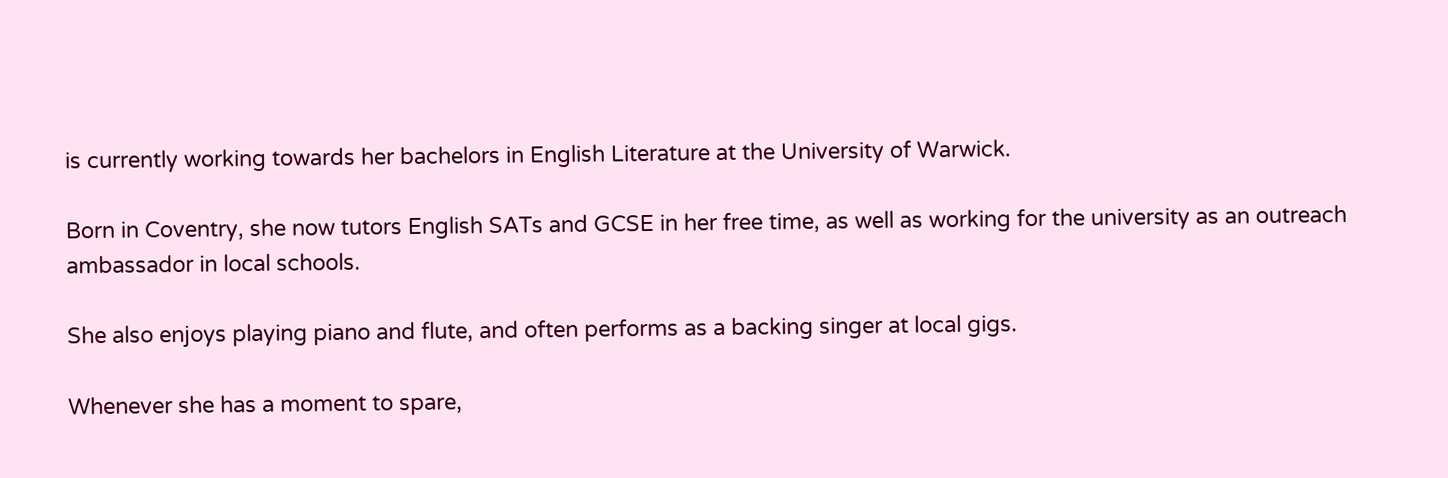is currently working towards her bachelors in English Literature at the University of Warwick.

Born in Coventry, she now tutors English SATs and GCSE in her free time, as well as working for the university as an outreach ambassador in local schools.

She also enjoys playing piano and flute, and often performs as a backing singer at local gigs.

Whenever she has a moment to spare,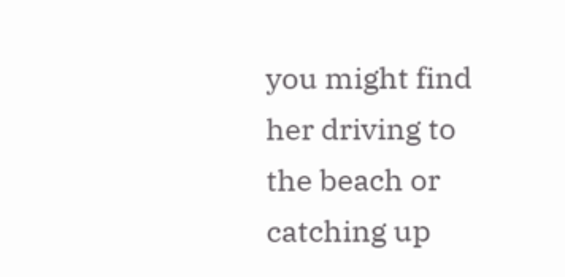you might find her driving to the beach or catching up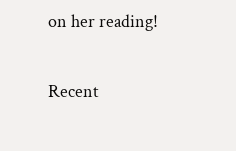on her reading!


Recent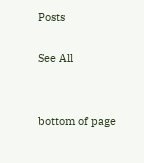Posts

See All


bottom of page